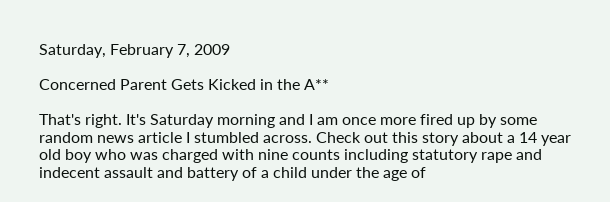Saturday, February 7, 2009

Concerned Parent Gets Kicked in the A**

That's right. It's Saturday morning and I am once more fired up by some random news article I stumbled across. Check out this story about a 14 year old boy who was charged with nine counts including statutory rape and indecent assault and battery of a child under the age of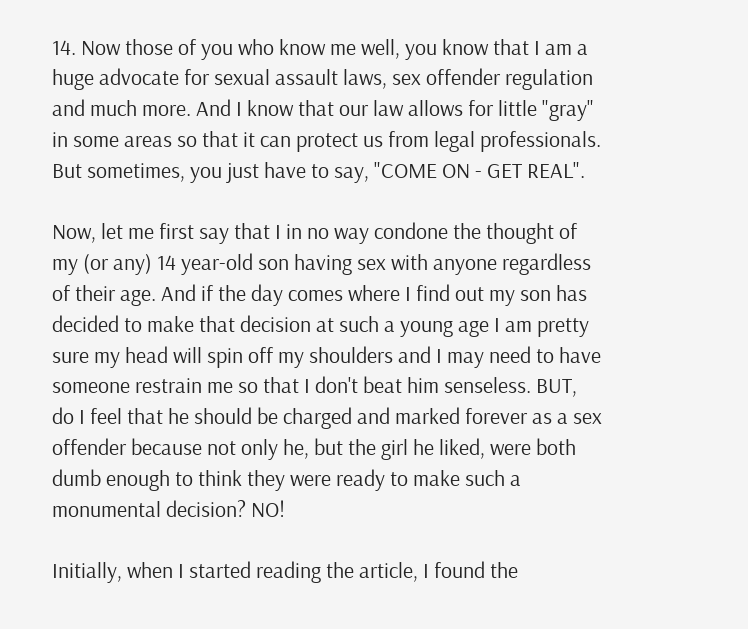14. Now those of you who know me well, you know that I am a huge advocate for sexual assault laws, sex offender regulation and much more. And I know that our law allows for little "gray" in some areas so that it can protect us from legal professionals. But sometimes, you just have to say, "COME ON - GET REAL".

Now, let me first say that I in no way condone the thought of my (or any) 14 year-old son having sex with anyone regardless of their age. And if the day comes where I find out my son has decided to make that decision at such a young age I am pretty sure my head will spin off my shoulders and I may need to have someone restrain me so that I don't beat him senseless. BUT, do I feel that he should be charged and marked forever as a sex offender because not only he, but the girl he liked, were both dumb enough to think they were ready to make such a monumental decision? NO!

Initially, when I started reading the article, I found the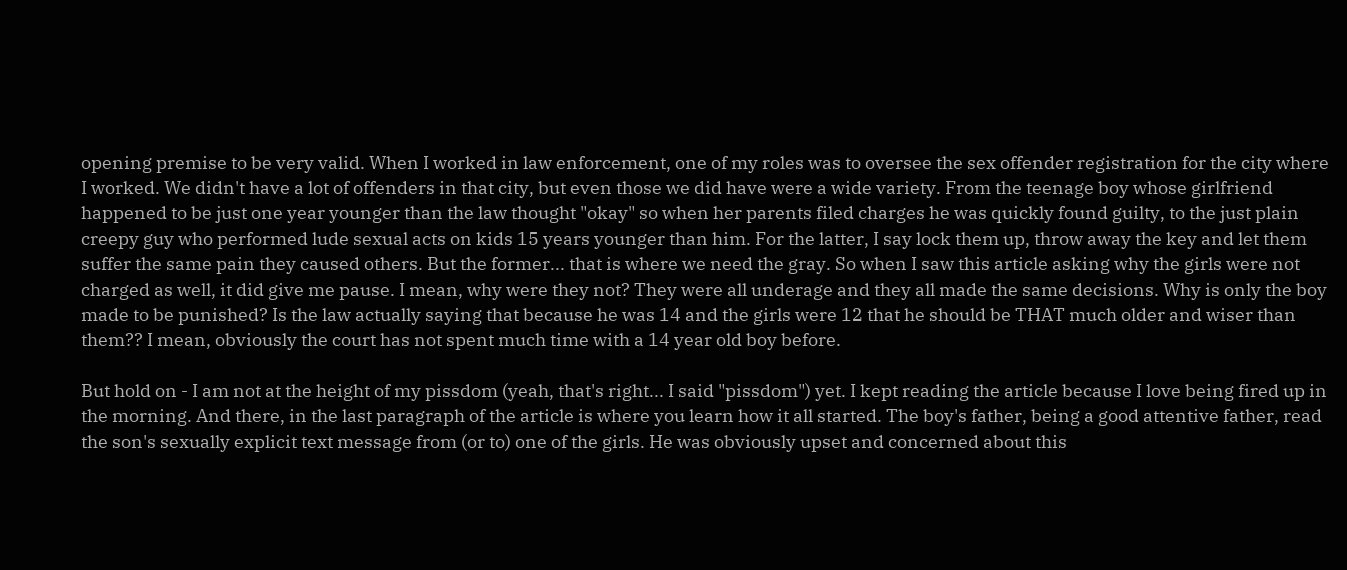opening premise to be very valid. When I worked in law enforcement, one of my roles was to oversee the sex offender registration for the city where I worked. We didn't have a lot of offenders in that city, but even those we did have were a wide variety. From the teenage boy whose girlfriend happened to be just one year younger than the law thought "okay" so when her parents filed charges he was quickly found guilty, to the just plain creepy guy who performed lude sexual acts on kids 15 years younger than him. For the latter, I say lock them up, throw away the key and let them suffer the same pain they caused others. But the former... that is where we need the gray. So when I saw this article asking why the girls were not charged as well, it did give me pause. I mean, why were they not? They were all underage and they all made the same decisions. Why is only the boy made to be punished? Is the law actually saying that because he was 14 and the girls were 12 that he should be THAT much older and wiser than them?? I mean, obviously the court has not spent much time with a 14 year old boy before.

But hold on - I am not at the height of my pissdom (yeah, that's right... I said "pissdom") yet. I kept reading the article because I love being fired up in the morning. And there, in the last paragraph of the article is where you learn how it all started. The boy's father, being a good attentive father, read the son's sexually explicit text message from (or to) one of the girls. He was obviously upset and concerned about this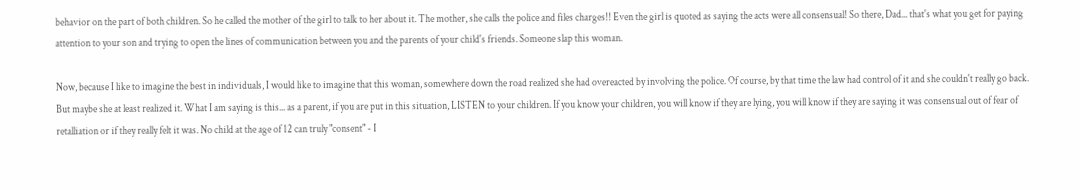behavior on the part of both children. So he called the mother of the girl to talk to her about it. The mother, she calls the police and files charges!! Even the girl is quoted as saying the acts were all consensual! So there, Dad... that's what you get for paying attention to your son and trying to open the lines of communication between you and the parents of your child's friends. Someone slap this woman.

Now, because I like to imagine the best in individuals, I would like to imagine that this woman, somewhere down the road realized she had overeacted by involving the police. Of course, by that time the law had control of it and she couldn't really go back. But maybe she at least realized it. What I am saying is this... as a parent, if you are put in this situation, LISTEN to your children. If you know your children, you will know if they are lying, you will know if they are saying it was consensual out of fear of retalliation or if they really felt it was. No child at the age of 12 can truly "consent" - I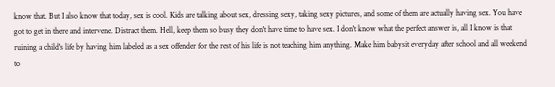know that. But I also know that today, sex is cool. Kids are talking about sex, dressing sexy, taking sexy pictures, and some of them are actually having sex. You have got to get in there and intervene. Distract them. Hell, keep them so busy they don't have time to have sex. I don't know what the perfect answer is, all I know is that ruining a child's life by having him labeled as a sex offender for the rest of his life is not teaching him anything. Make him babysit everyday after school and all weekend to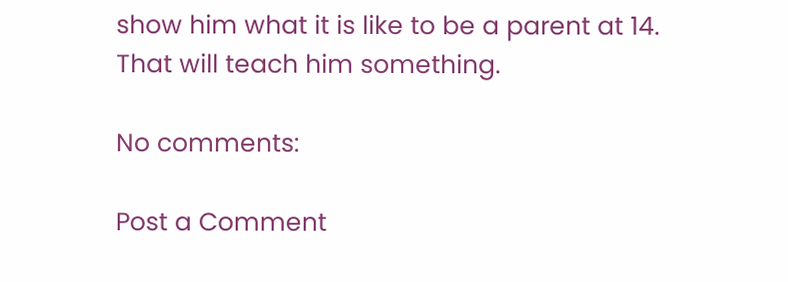show him what it is like to be a parent at 14. That will teach him something.

No comments:

Post a Comment